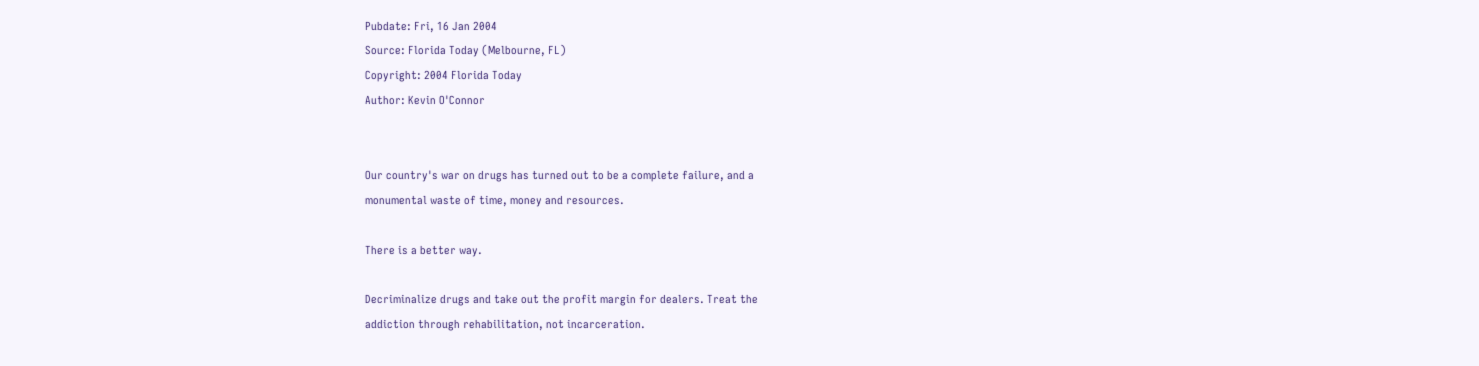Pubdate: Fri, 16 Jan 2004
Source: Florida Today (Melbourne, FL)
Copyright: 2004 Florida Today
Author: Kevin O'Connor


Our country's war on drugs has turned out to be a complete failure, and a
monumental waste of time, money and resources.

There is a better way.

Decriminalize drugs and take out the profit margin for dealers. Treat the
addiction through rehabilitation, not incarceration.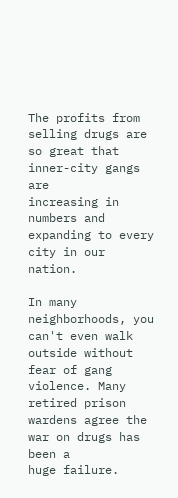The profits from selling drugs are so great that inner-city gangs are
increasing in numbers and expanding to every city in our nation.

In many neighborhoods, you can't even walk outside without fear of gang
violence. Many retired prison wardens agree the war on drugs has been a
huge failure.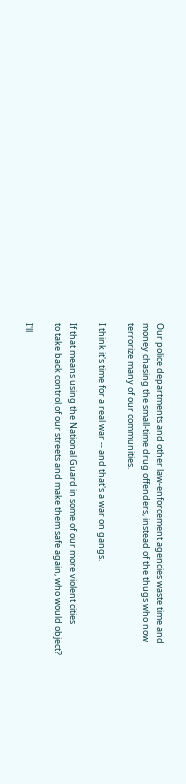Our police departments and other law-enforcement agencies waste time and
money chasing the small-time drug offenders, instead of the thugs who now
terrorize many of our communities.

I think it's time for a real war -- and that's a war on gangs.

If that means using the National Guard in some of our more violent cities
to take back control of our streets and make them safe again, who would object?

I'll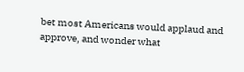bet most Americans would applaud and approve, and wonder what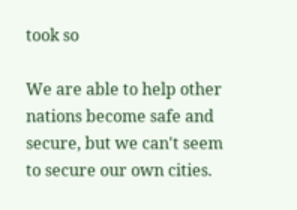took so

We are able to help other nations become safe and secure, but we can't seem
to secure our own cities.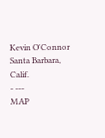Kevin O'Connor Santa Barbara, Calif.
- ---
MAP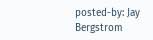posted-by: Jay Bergstrom